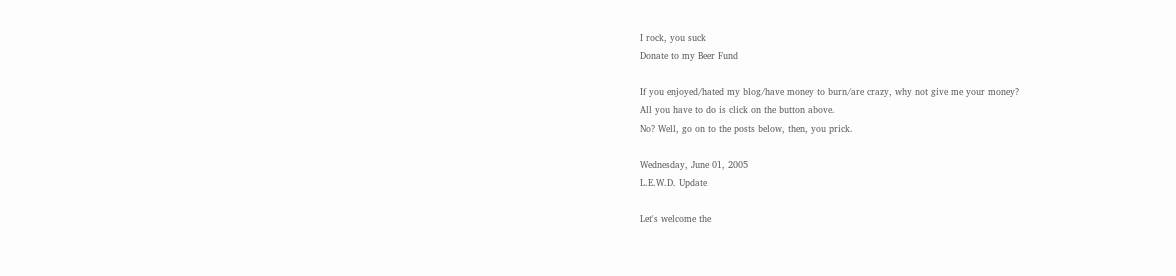I rock, you suck
Donate to my Beer Fund

If you enjoyed/hated my blog/have money to burn/are crazy, why not give me your money?
All you have to do is click on the button above.
No? Well, go on to the posts below, then, you prick.

Wednesday, June 01, 2005
L.E.W.D. Update

Let's welcome the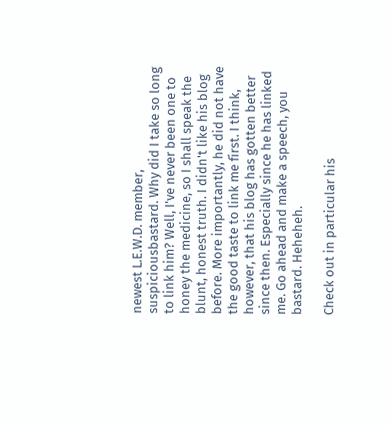newest L.E.W.D. member, suspiciousbastard. Why did I take so long to link him? Well, I've never been one to honey the medicine, so I shall speak the blunt, honest truth. I didn't like his blog before. More importantly, he did not have the good taste to link me first. I think, however, that his blog has gotten better since then. Especially since he has linked me. Go ahead and make a speech, you bastard. Heheheh.

Check out in particular his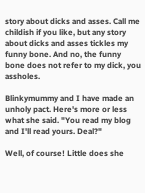story about dicks and asses. Call me childish if you like, but any story about dicks and asses tickles my funny bone. And no, the funny bone does not refer to my dick, you assholes.

Blinkymummy and I have made an unholy pact. Here's more or less what she said. "You read my blog and I'll read yours. Deal?"

Well, of course! Little does she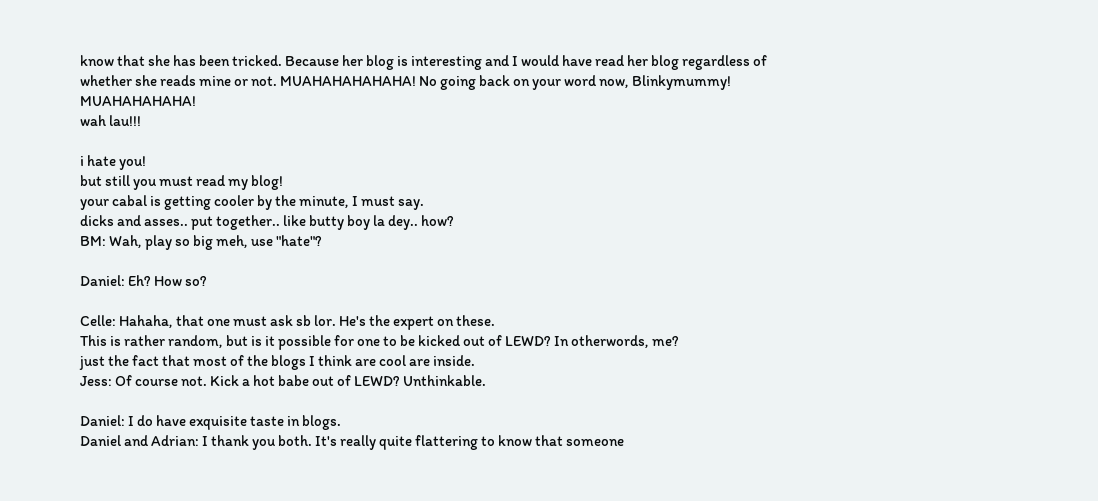know that she has been tricked. Because her blog is interesting and I would have read her blog regardless of whether she reads mine or not. MUAHAHAHAHAHA! No going back on your word now, Blinkymummy! MUAHAHAHAHA!
wah lau!!!

i hate you!
but still you must read my blog!
your cabal is getting cooler by the minute, I must say.
dicks and asses.. put together.. like butty boy la dey.. how?
BM: Wah, play so big meh, use "hate"?

Daniel: Eh? How so?

Celle: Hahaha, that one must ask sb lor. He's the expert on these.
This is rather random, but is it possible for one to be kicked out of LEWD? In otherwords, me?
just the fact that most of the blogs I think are cool are inside.
Jess: Of course not. Kick a hot babe out of LEWD? Unthinkable.

Daniel: I do have exquisite taste in blogs.
Daniel and Adrian: I thank you both. It's really quite flattering to know that someone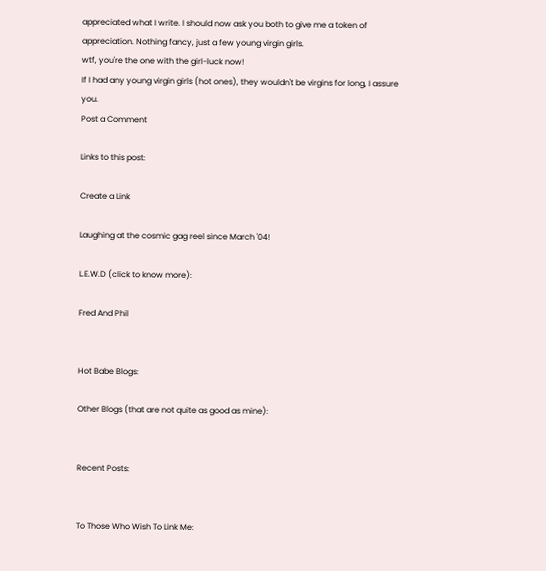appreciated what I write. I should now ask you both to give me a token of appreciation. Nothing fancy, just a few young virgin girls.
wtf, you're the one with the girl-luck now!
If I had any young virgin girls (hot ones), they wouldn't be virgins for long, I assure you.
Post a Comment

Links to this post:

Create a Link

Laughing at the cosmic gag reel since March '04!

L.E.W.D (click to know more):

Fred And Phil


Hot Babe Blogs:

Other Blogs (that are not quite as good as mine):


Recent Posts:


To Those Who Wish To Link Me: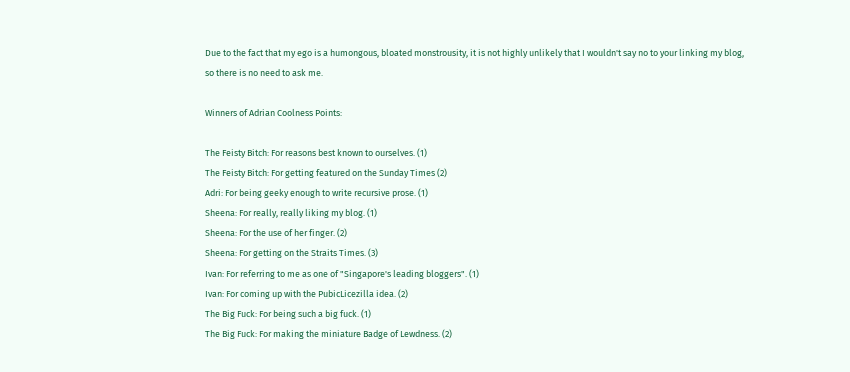Due to the fact that my ego is a humongous, bloated monstrousity, it is not highly unlikely that I wouldn't say no to your linking my blog, so there is no need to ask me.

Winners of Adrian Coolness Points:

The Feisty Bitch: For reasons best known to ourselves. (1)
The Feisty Bitch: For getting featured on the Sunday Times (2)
Adri: For being geeky enough to write recursive prose. (1)
Sheena: For really, really liking my blog. (1)
Sheena: For the use of her finger. (2)
Sheena: For getting on the Straits Times. (3)
Ivan: For referring to me as one of "Singapore's leading bloggers". (1)
Ivan: For coming up with the PubicLicezilla idea. (2)
The Big Fuck: For being such a big fuck. (1)
The Big Fuck: For making the miniature Badge of Lewdness. (2)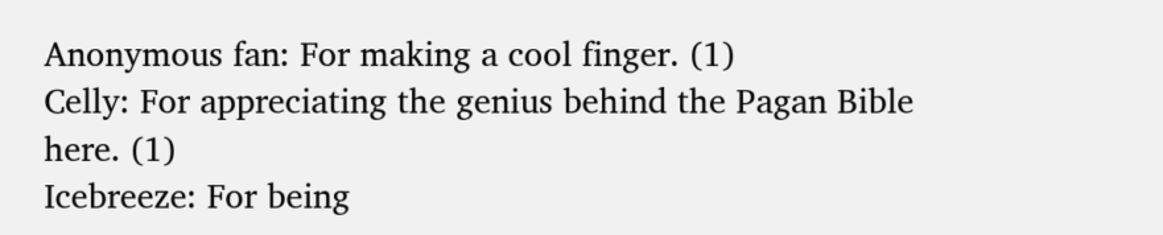Anonymous fan: For making a cool finger. (1)
Celly: For appreciating the genius behind the Pagan Bible here. (1)
Icebreeze: For being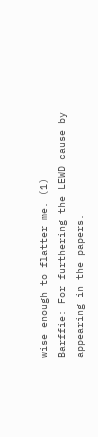wise enough to flatter me. (1)
Barffie: For furthering the LEWD cause by appearing in the papers.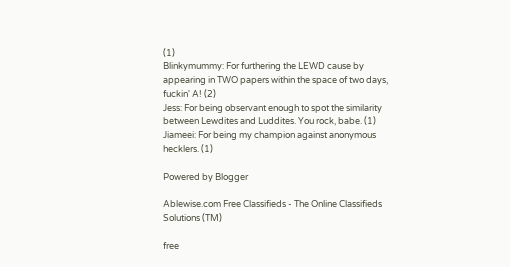(1)
Blinkymummy: For furthering the LEWD cause by appearing in TWO papers within the space of two days, fuckin' A! (2)
Jess: For being observant enough to spot the similarity between Lewdites and Luddites. You rock, babe. (1)
Jiameei: For being my champion against anonymous hecklers. (1)

Powered by Blogger

Ablewise.com Free Classifieds - The Online Classifieds Solutions (TM)

free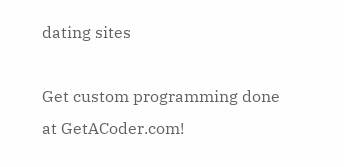dating sites

Get custom programming done at GetACoder.com!